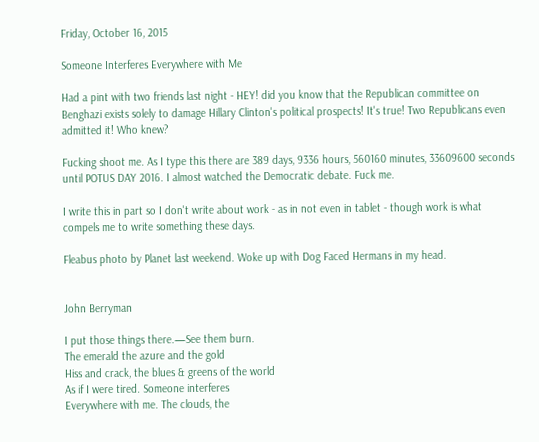Friday, October 16, 2015

Someone Interferes Everywhere with Me

Had a pint with two friends last night - HEY! did you know that the Republican committee on Benghazi exists solely to damage Hillary Clinton's political prospects! It's true! Two Republicans even admitted it! Who knew?

Fucking shoot me. As I type this there are 389 days, 9336 hours, 560160 minutes, 33609600 seconds until POTUS DAY 2016. I almost watched the Democratic debate. Fuck me.

I write this in part so I don't write about work - as in not even in tablet - though work is what compels me to write something these days.

Fleabus photo by Planet last weekend. Woke up with Dog Faced Hermans in my head.


John Berryman

I put those things there.—See them burn.
The emerald the azure and the gold
Hiss and crack, the blues & greens of the world
As if I were tired. Someone interferes
Everywhere with me. The clouds, the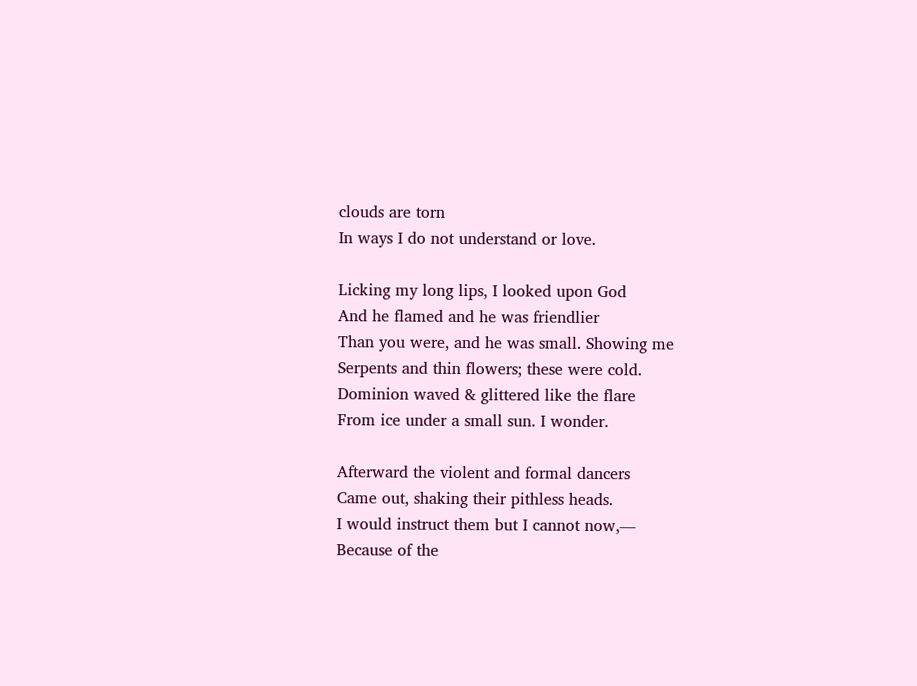clouds are torn
In ways I do not understand or love.

Licking my long lips, I looked upon God
And he flamed and he was friendlier
Than you were, and he was small. Showing me
Serpents and thin flowers; these were cold.
Dominion waved & glittered like the flare
From ice under a small sun. I wonder.

Afterward the violent and formal dancers
Came out, shaking their pithless heads.
I would instruct them but I cannot now,—
Because of the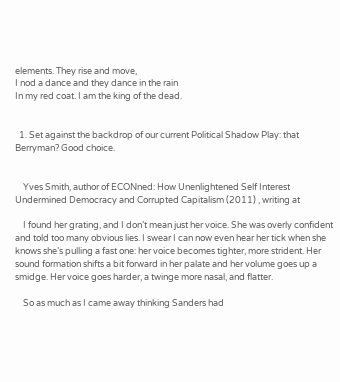elements. They rise and move,
I nod a dance and they dance in the rain
In my red coat. I am the king of the dead.


  1. Set against the backdrop of our current Political Shadow Play: that Berryman? Good choice.


    Yves Smith, author of ECONned: How Unenlightened Self Interest Undermined Democracy and Corrupted Capitalism (2011) , writing at

    I found her grating, and I don’t mean just her voice. She was overly confident and told too many obvious lies. I swear I can now even hear her tick when she knows she’s pulling a fast one: her voice becomes tighter, more strident. Her sound formation shifts a bit forward in her palate and her volume goes up a smidge. Her voice goes harder, a twinge more nasal, and flatter.

    So as much as I came away thinking Sanders had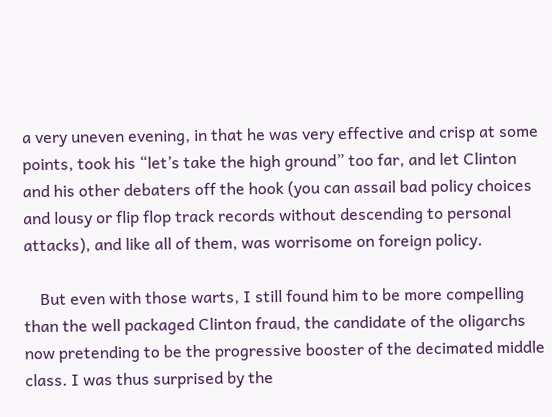a very uneven evening, in that he was very effective and crisp at some points, took his “let’s take the high ground” too far, and let Clinton and his other debaters off the hook (you can assail bad policy choices and lousy or flip flop track records without descending to personal attacks), and like all of them, was worrisome on foreign policy.

    But even with those warts, I still found him to be more compelling than the well packaged Clinton fraud, the candidate of the oligarchs now pretending to be the progressive booster of the decimated middle class. I was thus surprised by the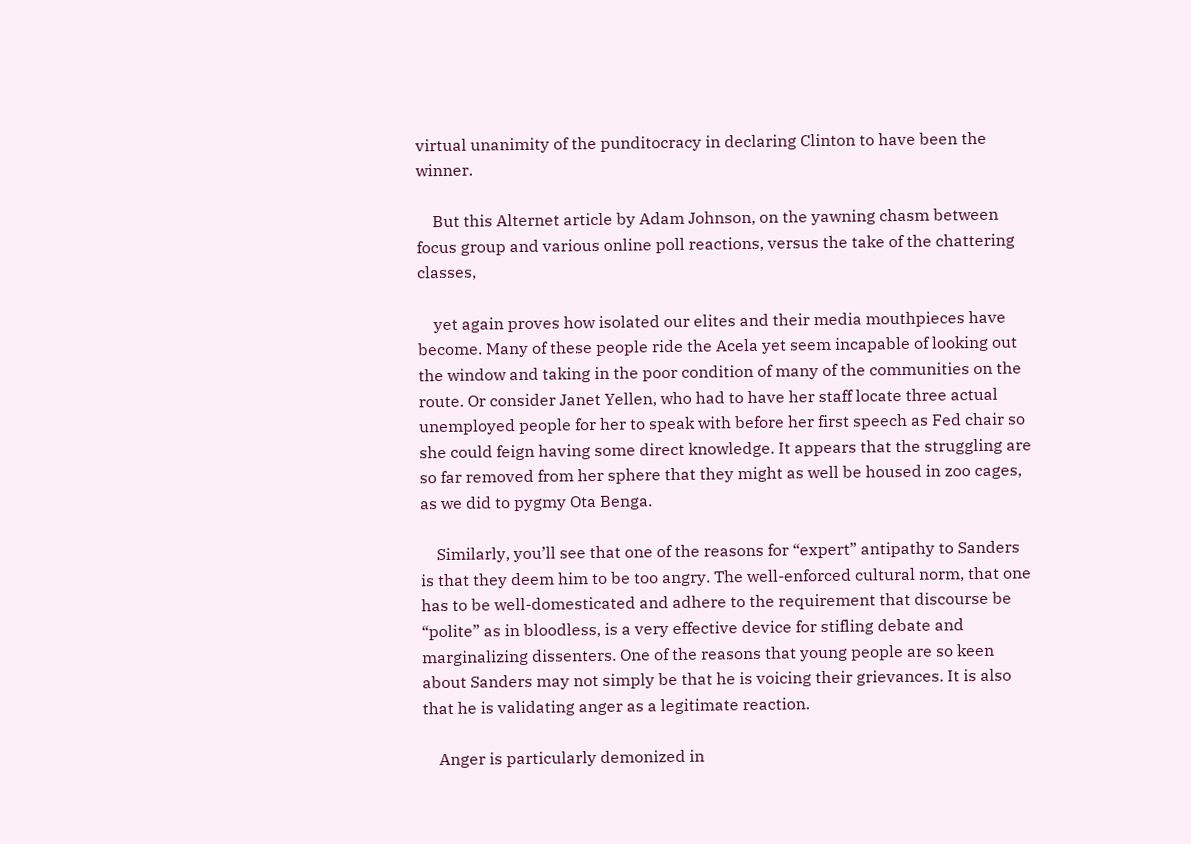virtual unanimity of the punditocracy in declaring Clinton to have been the winner.

    But this Alternet article by Adam Johnson, on the yawning chasm between focus group and various online poll reactions, versus the take of the chattering classes,

    yet again proves how isolated our elites and their media mouthpieces have become. Many of these people ride the Acela yet seem incapable of looking out the window and taking in the poor condition of many of the communities on the route. Or consider Janet Yellen, who had to have her staff locate three actual unemployed people for her to speak with before her first speech as Fed chair so she could feign having some direct knowledge. It appears that the struggling are so far removed from her sphere that they might as well be housed in zoo cages, as we did to pygmy Ota Benga.

    Similarly, you’ll see that one of the reasons for “expert” antipathy to Sanders is that they deem him to be too angry. The well-enforced cultural norm, that one has to be well-domesticated and adhere to the requirement that discourse be “polite” as in bloodless, is a very effective device for stifling debate and marginalizing dissenters. One of the reasons that young people are so keen about Sanders may not simply be that he is voicing their grievances. It is also that he is validating anger as a legitimate reaction.

    Anger is particularly demonized in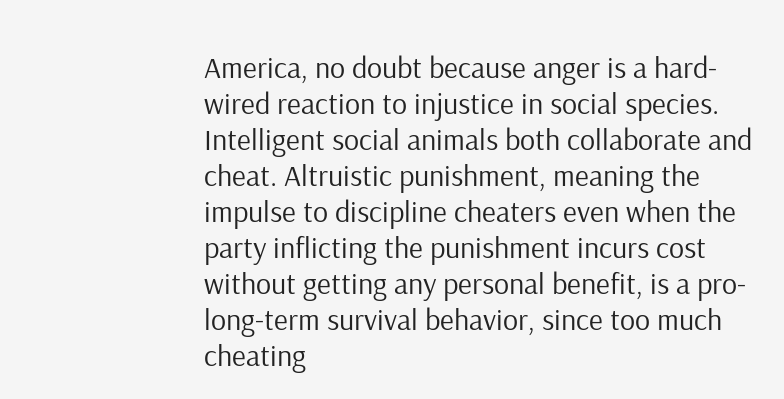America, no doubt because anger is a hard-wired reaction to injustice in social species. Intelligent social animals both collaborate and cheat. Altruistic punishment, meaning the impulse to discipline cheaters even when the party inflicting the punishment incurs cost without getting any personal benefit, is a pro-long-term survival behavior, since too much cheating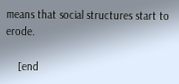means that social structures start to erode.

    [end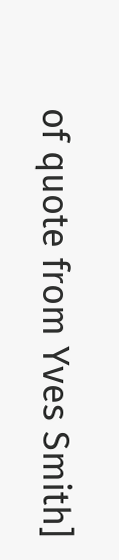of quote from Yves Smith]